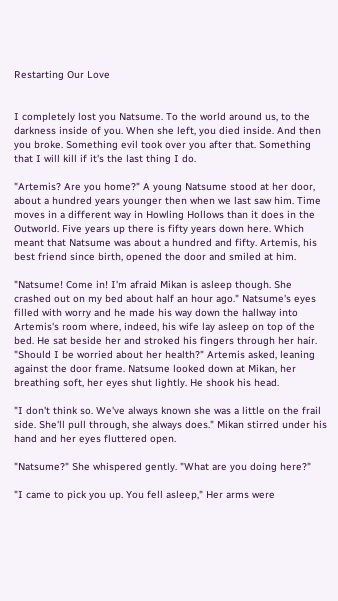Restarting Our Love


I completely lost you Natsume. To the world around us, to the darkness inside of you. When she left, you died inside. And then you broke. Something evil took over you after that. Something that I will kill if it's the last thing I do.

"Artemis? Are you home?" A young Natsume stood at her door, about a hundred years younger then when we last saw him. Time moves in a different way in Howling Hollows than it does in the Outworld. Five years up there is fifty years down here. Which meant that Natsume was about a hundred and fifty. Artemis, his best friend since birth, opened the door and smiled at him.

"Natsume! Come in! I'm afraid Mikan is asleep though. She crashed out on my bed about half an hour ago." Natsume's eyes filled with worry and he made his way down the hallway into Artemis's room where, indeed, his wife lay asleep on top of the bed. He sat beside her and stroked his fingers through her hair. "Should I be worried about her health?" Artemis asked, leaning against the door frame. Natsume looked down at Mikan, her breathing soft, her eyes shut lightly. He shook his head.

"I don't think so. We've always known she was a little on the frail side. She'll pull through, she always does." Mikan stirred under his hand and her eyes fluttered open.

"Natsume?" She whispered gently. "What are you doing here?"

"I came to pick you up. You fell asleep," Her arms were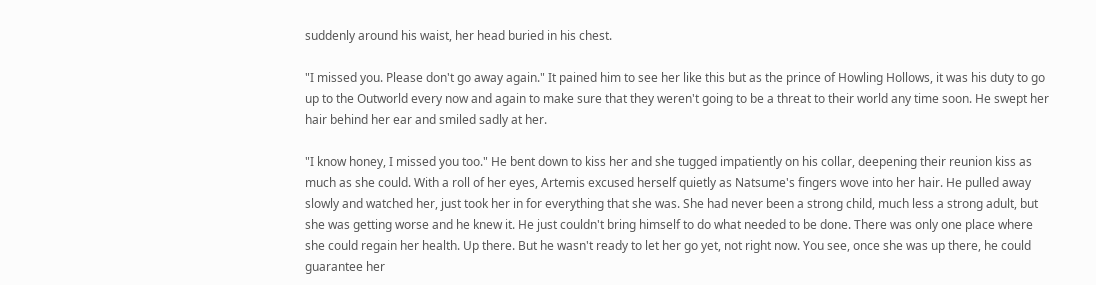suddenly around his waist, her head buried in his chest.

"I missed you. Please don't go away again." It pained him to see her like this but as the prince of Howling Hollows, it was his duty to go up to the Outworld every now and again to make sure that they weren't going to be a threat to their world any time soon. He swept her hair behind her ear and smiled sadly at her.

"I know honey, I missed you too." He bent down to kiss her and she tugged impatiently on his collar, deepening their reunion kiss as much as she could. With a roll of her eyes, Artemis excused herself quietly as Natsume's fingers wove into her hair. He pulled away slowly and watched her, just took her in for everything that she was. She had never been a strong child, much less a strong adult, but she was getting worse and he knew it. He just couldn't bring himself to do what needed to be done. There was only one place where she could regain her health. Up there. But he wasn't ready to let her go yet, not right now. You see, once she was up there, he could guarantee her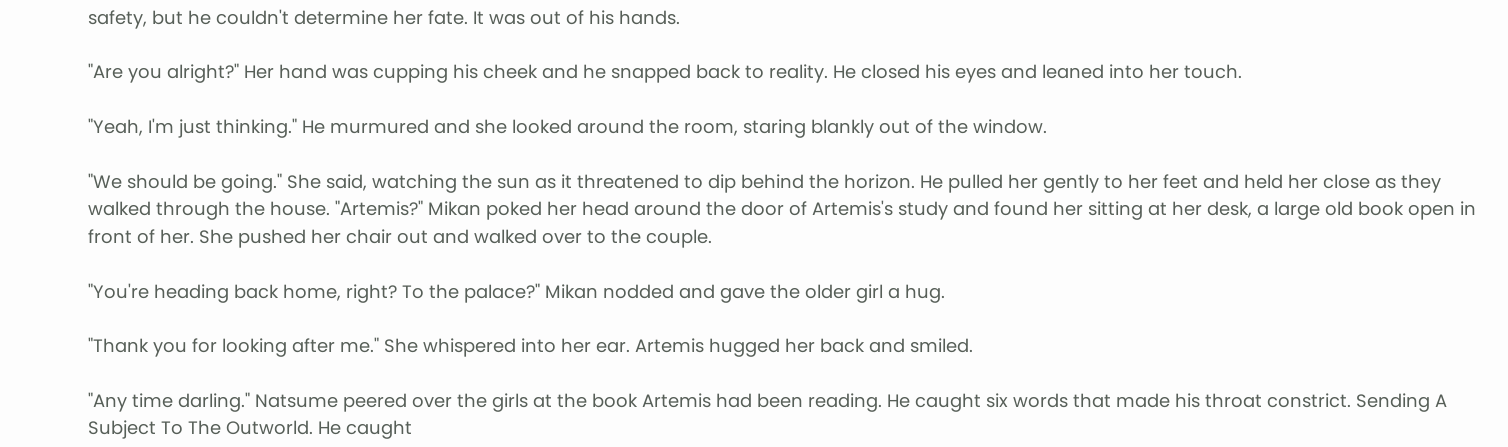safety, but he couldn't determine her fate. It was out of his hands.

"Are you alright?" Her hand was cupping his cheek and he snapped back to reality. He closed his eyes and leaned into her touch.

"Yeah, I'm just thinking." He murmured and she looked around the room, staring blankly out of the window.

"We should be going." She said, watching the sun as it threatened to dip behind the horizon. He pulled her gently to her feet and held her close as they walked through the house. "Artemis?" Mikan poked her head around the door of Artemis's study and found her sitting at her desk, a large old book open in front of her. She pushed her chair out and walked over to the couple.

"You're heading back home, right? To the palace?" Mikan nodded and gave the older girl a hug.

"Thank you for looking after me." She whispered into her ear. Artemis hugged her back and smiled.

"Any time darling." Natsume peered over the girls at the book Artemis had been reading. He caught six words that made his throat constrict. Sending A Subject To The Outworld. He caught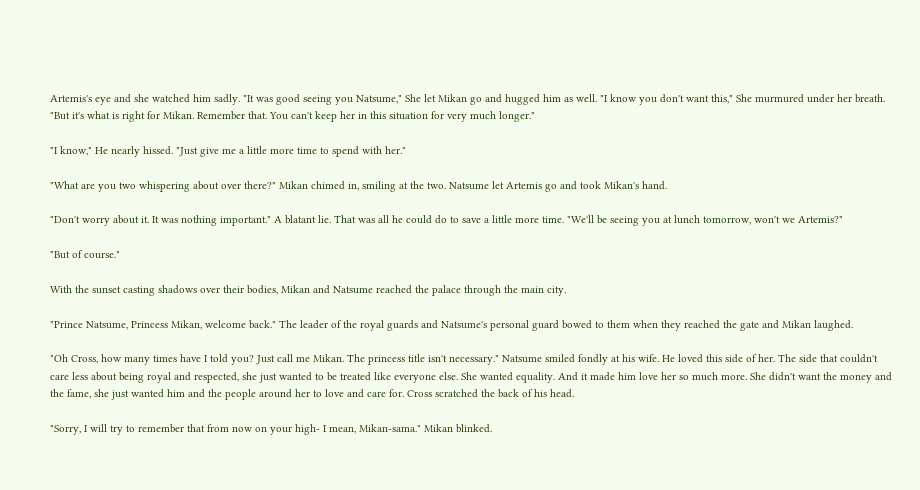Artemis's eye and she watched him sadly. "It was good seeing you Natsume," She let Mikan go and hugged him as well. "I know you don't want this," She murmured under her breath. "But it's what is right for Mikan. Remember that. You can't keep her in this situation for very much longer."

"I know," He nearly hissed. "Just give me a little more time to spend with her."

"What are you two whispering about over there?" Mikan chimed in, smiling at the two. Natsume let Artemis go and took Mikan's hand.

"Don't worry about it. It was nothing important." A blatant lie. That was all he could do to save a little more time. "We'll be seeing you at lunch tomorrow, won't we Artemis?"

"But of course."

With the sunset casting shadows over their bodies, Mikan and Natsume reached the palace through the main city.

"Prince Natsume, Princess Mikan, welcome back." The leader of the royal guards and Natsume's personal guard bowed to them when they reached the gate and Mikan laughed.

"Oh Cross, how many times have I told you? Just call me Mikan. The princess title isn't necessary." Natsume smiled fondly at his wife. He loved this side of her. The side that couldn't care less about being royal and respected, she just wanted to be treated like everyone else. She wanted equality. And it made him love her so much more. She didn't want the money and the fame, she just wanted him and the people around her to love and care for. Cross scratched the back of his head.

"Sorry, I will try to remember that from now on your high- I mean, Mikan-sama." Mikan blinked.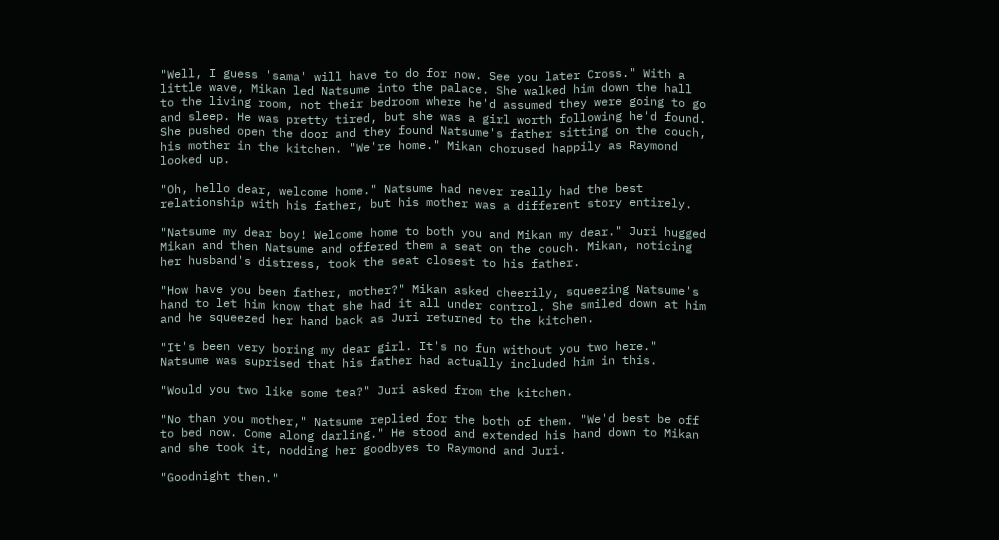"Well, I guess 'sama' will have to do for now. See you later Cross." With a little wave, Mikan led Natsume into the palace. She walked him down the hall to the living room, not their bedroom where he'd assumed they were going to go and sleep. He was pretty tired, but she was a girl worth following he'd found. She pushed open the door and they found Natsume's father sitting on the couch, his mother in the kitchen. "We're home." Mikan chorused happily as Raymond looked up.

"Oh, hello dear, welcome home." Natsume had never really had the best relationship with his father, but his mother was a different story entirely.

"Natsume my dear boy! Welcome home to both you and Mikan my dear." Juri hugged Mikan and then Natsume and offered them a seat on the couch. Mikan, noticing her husband's distress, took the seat closest to his father.

"How have you been father, mother?" Mikan asked cheerily, squeezing Natsume's hand to let him know that she had it all under control. She smiled down at him and he squeezed her hand back as Juri returned to the kitchen.

"It's been very boring my dear girl. It's no fun without you two here." Natsume was suprised that his father had actually included him in this.

"Would you two like some tea?" Juri asked from the kitchen.

"No than you mother," Natsume replied for the both of them. "We'd best be off to bed now. Come along darling." He stood and extended his hand down to Mikan and she took it, nodding her goodbyes to Raymond and Juri.

"Goodnight then."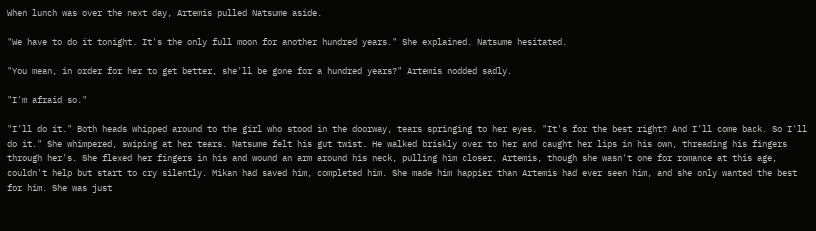When lunch was over the next day, Artemis pulled Natsume aside.

"We have to do it tonight. It's the only full moon for another hundred years." She explained. Natsume hesitated.

"You mean, in order for her to get better, she'll be gone for a hundred years?" Artemis nodded sadly.

"I'm afraid so."

"I'll do it." Both heads whipped around to the girl who stood in the doorway, tears springing to her eyes. "It's for the best right? And I'll come back. So I'll do it." She whimpered, swiping at her tears. Natsume felt his gut twist. He walked briskly over to her and caught her lips in his own, threading his fingers through her's. She flexed her fingers in his and wound an arm around his neck, pulling him closer. Artemis, though she wasn't one for romance at this age, couldn't help but start to cry silently. Mikan had saved him, completed him. She made him happier than Artemis had ever seen him, and she only wanted the best for him. She was just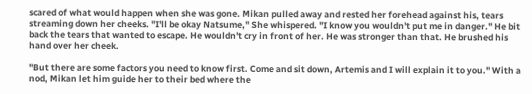scared of what would happen when she was gone. Mikan pulled away and rested her forehead against his, tears streaming down her cheeks. "I'll be okay Natsume," She whispered. "I know you wouldn't put me in danger." He bit back the tears that wanted to escape. He wouldn't cry in front of her. He was stronger than that. He brushed his hand over her cheek.

"But there are some factors you need to know first. Come and sit down, Artemis and I will explain it to you." With a nod, Mikan let him guide her to their bed where the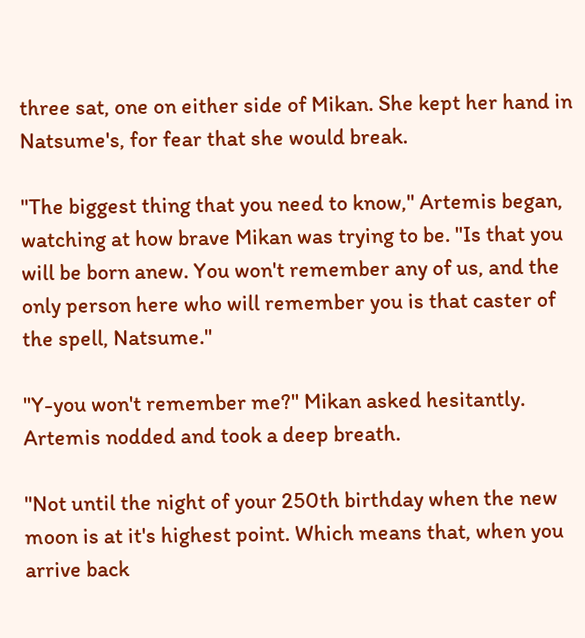three sat, one on either side of Mikan. She kept her hand in Natsume's, for fear that she would break.

"The biggest thing that you need to know," Artemis began, watching at how brave Mikan was trying to be. "Is that you will be born anew. You won't remember any of us, and the only person here who will remember you is that caster of the spell, Natsume."

"Y-you won't remember me?" Mikan asked hesitantly. Artemis nodded and took a deep breath.

"Not until the night of your 250th birthday when the new moon is at it's highest point. Which means that, when you arrive back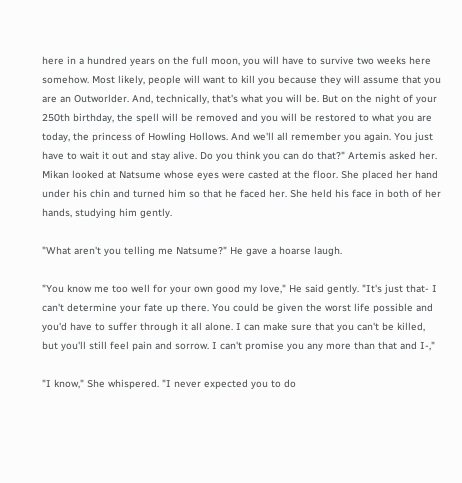here in a hundred years on the full moon, you will have to survive two weeks here somehow. Most likely, people will want to kill you because they will assume that you are an Outworlder. And, technically, that's what you will be. But on the night of your 250th birthday, the spell will be removed and you will be restored to what you are today, the princess of Howling Hollows. And we'll all remember you again. You just have to wait it out and stay alive. Do you think you can do that?" Artemis asked her. Mikan looked at Natsume whose eyes were casted at the floor. She placed her hand under his chin and turned him so that he faced her. She held his face in both of her hands, studying him gently.

"What aren't you telling me Natsume?" He gave a hoarse laugh.

"You know me too well for your own good my love," He said gently. "It's just that- I can't determine your fate up there. You could be given the worst life possible and you'd have to suffer through it all alone. I can make sure that you can't be killed, but you'll still feel pain and sorrow. I can't promise you any more than that and I-,"

"I know," She whispered. "I never expected you to do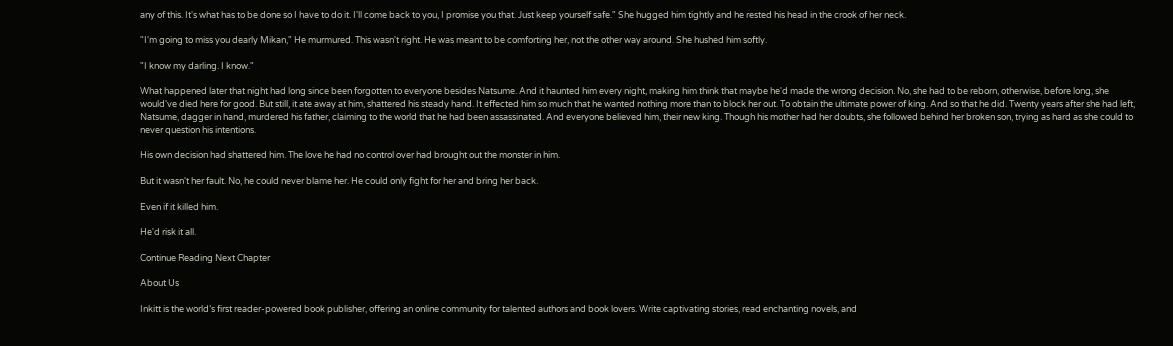any of this. It's what has to be done so I have to do it. I'll come back to you, I promise you that. Just keep yourself safe." She hugged him tightly and he rested his head in the crook of her neck.

"I'm going to miss you dearly Mikan," He murmured. This wasn't right. He was meant to be comforting her, not the other way around. She hushed him softly.

"I know my darling. I know."

What happened later that night had long since been forgotten to everyone besides Natsume. And it haunted him every night, making him think that maybe he'd made the wrong decision. No, she had to be reborn, otherwise, before long, she would've died here for good. But still, it ate away at him, shattered his steady hand. It effected him so much that he wanted nothing more than to block her out. To obtain the ultimate power of king. And so that he did. Twenty years after she had left, Natsume, dagger in hand, murdered his father, claiming to the world that he had been assassinated. And everyone believed him, their new king. Though his mother had her doubts, she followed behind her broken son, trying as hard as she could to never question his intentions.

His own decision had shattered him. The love he had no control over had brought out the monster in him.

But it wasn't her fault. No, he could never blame her. He could only fight for her and bring her back.

Even if it killed him.

He'd risk it all.

Continue Reading Next Chapter

About Us

Inkitt is the world’s first reader-powered book publisher, offering an online community for talented authors and book lovers. Write captivating stories, read enchanting novels, and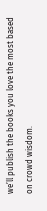we’ll publish the books you love the most based on crowd wisdom.